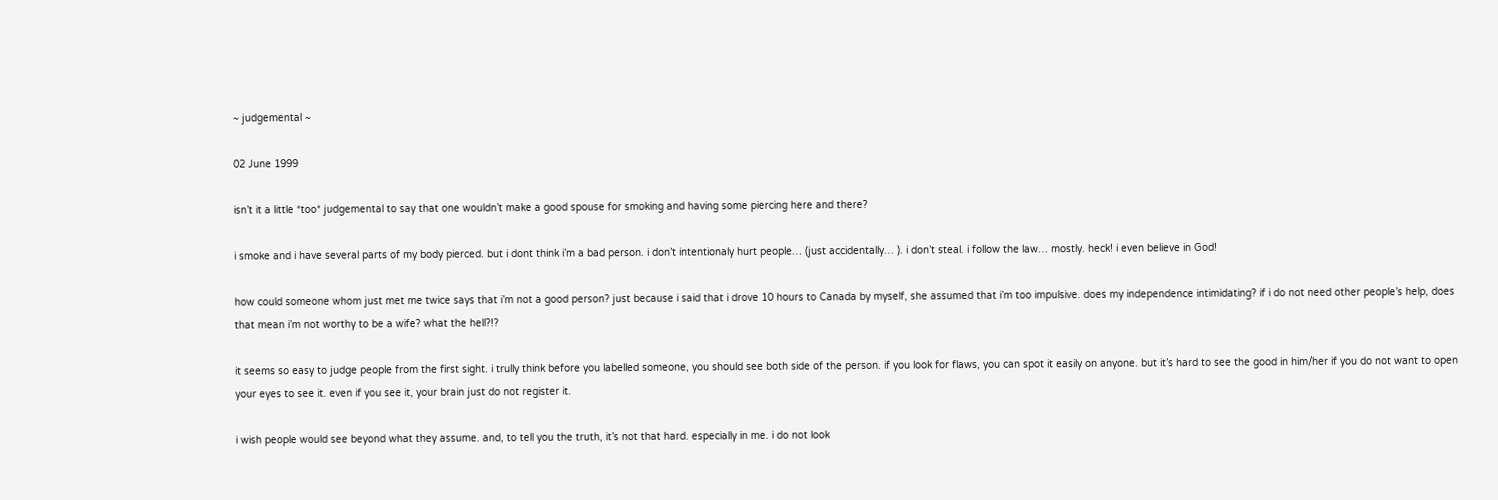~ judgemental ~

02 June 1999

isn’t it a little *too* judgemental to say that one wouldn’t make a good spouse for smoking and having some piercing here and there?

i smoke and i have several parts of my body pierced. but i dont think i’m a bad person. i don’t intentionaly hurt people… (just accidentally… ). i don’t steal. i follow the law… mostly. heck! i even believe in God!

how could someone whom just met me twice says that i’m not a good person? just because i said that i drove 10 hours to Canada by myself, she assumed that i’m too impulsive. does my independence intimidating? if i do not need other people’s help, does that mean i’m not worthy to be a wife? what the hell?!?

it seems so easy to judge people from the first sight. i trully think before you labelled someone, you should see both side of the person. if you look for flaws, you can spot it easily on anyone. but it’s hard to see the good in him/her if you do not want to open your eyes to see it. even if you see it, your brain just do not register it.

i wish people would see beyond what they assume. and, to tell you the truth, it’s not that hard. especially in me. i do not look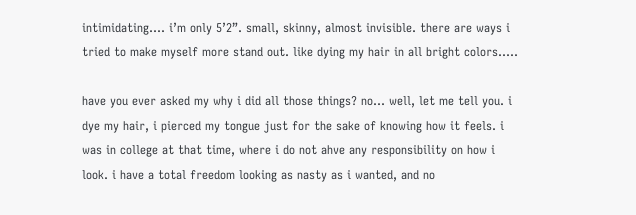intimidating…. i’m only 5’2”. small, skinny, almost invisible. there are ways i tried to make myself more stand out. like dying my hair in all bright colors…..

have you ever asked my why i did all those things? no… well, let me tell you. i dye my hair, i pierced my tongue just for the sake of knowing how it feels. i was in college at that time, where i do not ahve any responsibility on how i look. i have a total freedom looking as nasty as i wanted, and no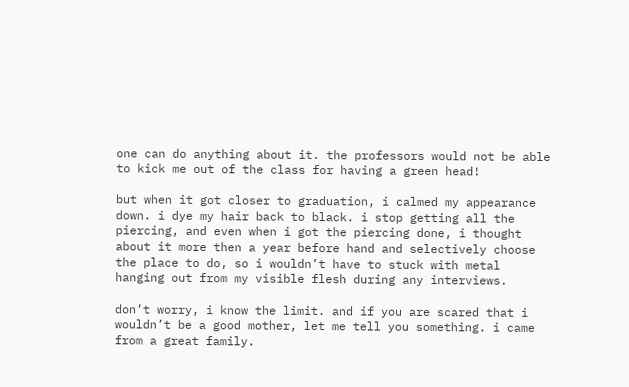one can do anything about it. the professors would not be able to kick me out of the class for having a green head!

but when it got closer to graduation, i calmed my appearance down. i dye my hair back to black. i stop getting all the piercing, and even when i got the piercing done, i thought about it more then a year before hand and selectively choose the place to do, so i wouldn’t have to stuck with metal hanging out from my visible flesh during any interviews.

don’t worry, i know the limit. and if you are scared that i wouldn’t be a good mother, let me tell you something. i came from a great family.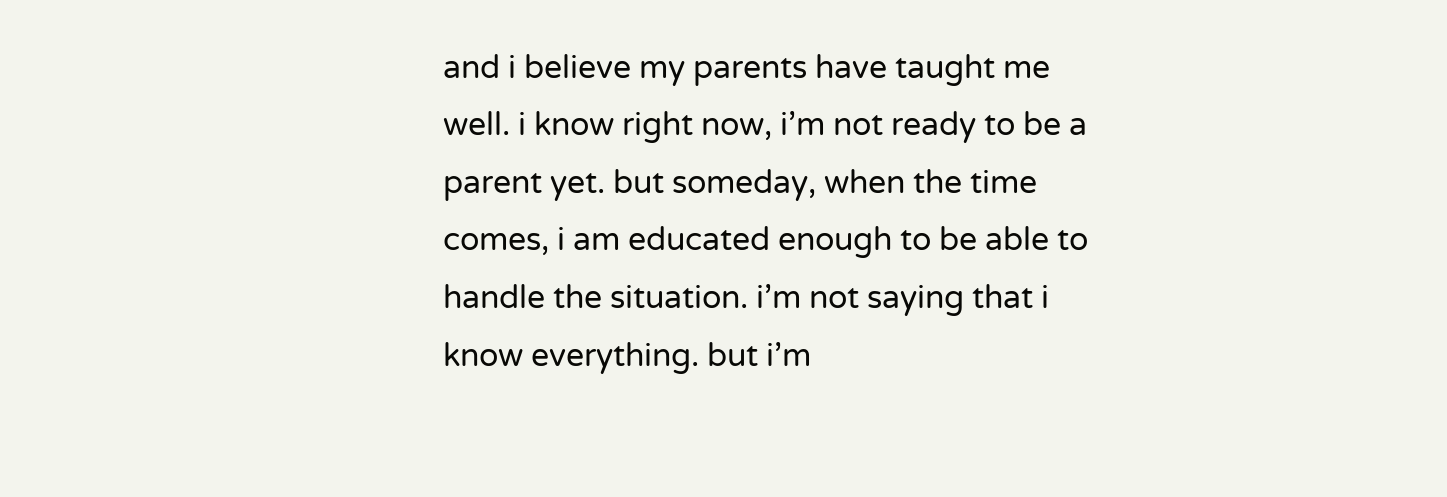and i believe my parents have taught me well. i know right now, i’m not ready to be a parent yet. but someday, when the time comes, i am educated enough to be able to handle the situation. i’m not saying that i know everything. but i’m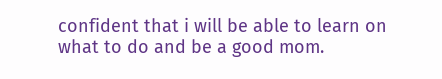confident that i will be able to learn on what to do and be a good mom.